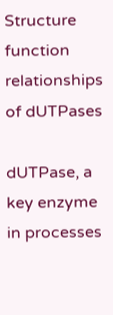Structure function relationships of dUTPases

dUTPase, a key enzyme in processes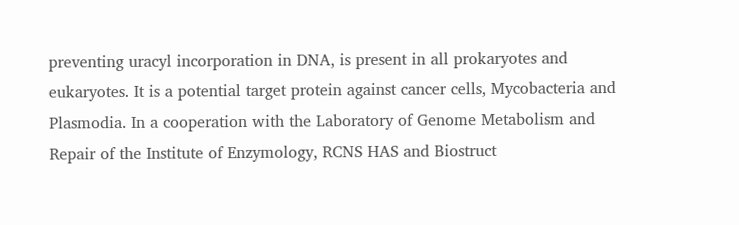preventing uracyl incorporation in DNA, is present in all prokaryotes and eukaryotes. It is a potential target protein against cancer cells, Mycobacteria and Plasmodia. In a cooperation with the Laboratory of Genome Metabolism and Repair of the Institute of Enzymology, RCNS HAS and Biostruct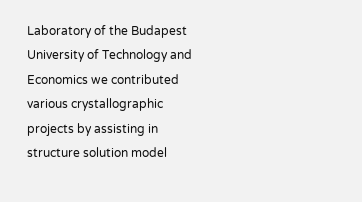Laboratory of the Budapest University of Technology and Economics we contributed various crystallographic projects by assisting in structure solution model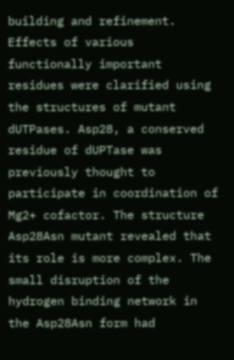building and refinement.
Effects of various functionally important residues were clarified using the structures of mutant dUTPases. Asp28, a conserved residue of dUPTase was previously thought to participate in coordination of Mg2+ cofactor. The structure Asp28Asn mutant revealed that its role is more complex. The small disruption of the hydrogen binding network in the Asp28Asn form had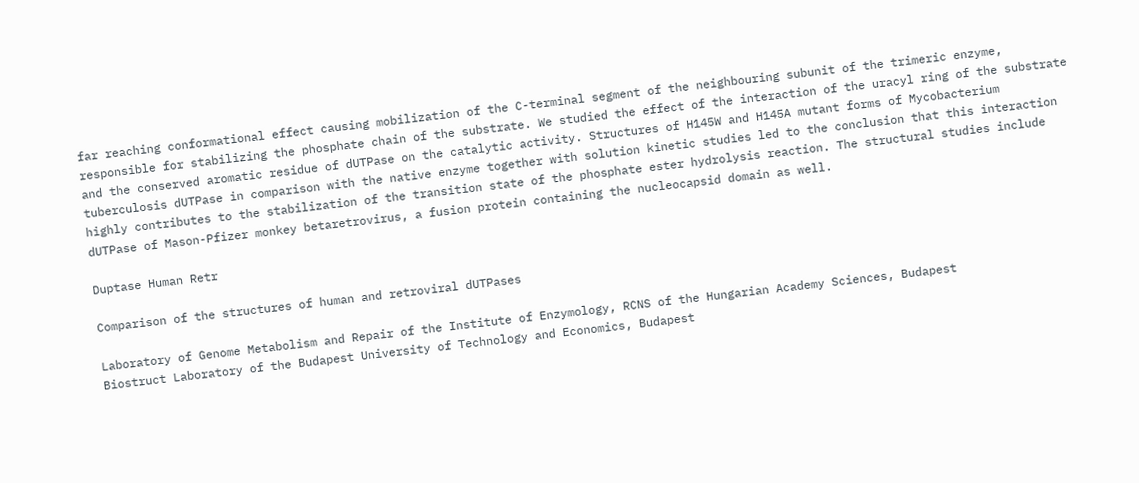far reaching conformational effect causing mobilization of the C-terminal segment of the neighbouring subunit of the trimeric enzyme, responsible for stabilizing the phosphate chain of the substrate. We studied the effect of the interaction of the uracyl ring of the substrate and the conserved aromatic residue of dUTPase on the catalytic activity. Structures of H145W and H145A mutant forms of Mycobacterium tuberculosis dUTPase in comparison with the native enzyme together with solution kinetic studies led to the conclusion that this interaction highly contributes to the stabilization of the transition state of the phosphate ester hydrolysis reaction. The structural studies include dUTPase of Mason-Pfizer monkey betaretrovirus, a fusion protein containing the nucleocapsid domain as well.

Duptase Human Retr

Comparison of the structures of human and retroviral dUTPases

Laboratory of Genome Metabolism and Repair of the Institute of Enzymology, RCNS of the Hungarian Academy Sciences, Budapest
Biostruct Laboratory of the Budapest University of Technology and Economics, Budapest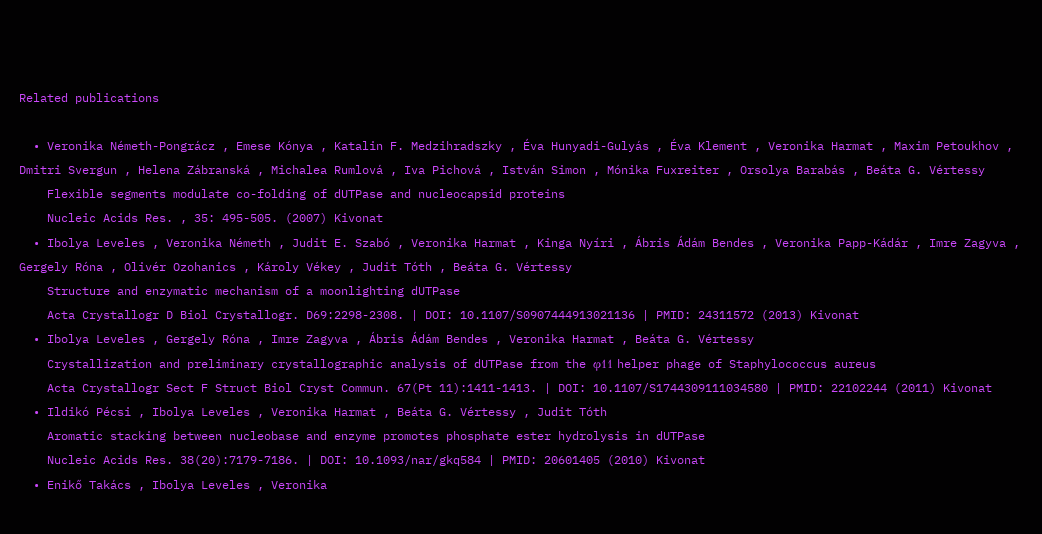Related publications

  • Veronika Németh-Pongrácz , Emese Kónya , Katalin F. Medzihradszky , Éva Hunyadi-Gulyás , Éva Klement , Veronika Harmat , Maxim Petoukhov , Dmitri Svergun , Helena Zábranská , Michalea Rumlová , Iva Pichová , István Simon , Mónika Fuxreiter , Orsolya Barabás , Beáta G. Vértessy
    Flexible segments modulate co-folding of dUTPase and nucleocapsid proteins
    Nucleic Acids Res. , 35: 495-505. (2007) Kivonat
  • Ibolya Leveles , Veronika Németh , Judit E. Szabó , Veronika Harmat , Kinga Nyíri , Ábris Ádám Bendes , Veronika Papp-Kádár , Imre Zagyva , Gergely Róna , Olivér Ozohanics , Károly Vékey , Judit Tóth , Beáta G. Vértessy
    Structure and enzymatic mechanism of a moonlighting dUTPase
    Acta Crystallogr D Biol Crystallogr. D69:2298-2308. | DOI: 10.1107/S0907444913021136 | PMID: 24311572 (2013) Kivonat
  • Ibolya Leveles , Gergely Róna , Imre Zagyva , Ábris Ádám Bendes , Veronika Harmat , Beáta G. Vértessy
    Crystallization and preliminary crystallographic analysis of dUTPase from the φ11 helper phage of Staphylococcus aureus
    Acta Crystallogr Sect F Struct Biol Cryst Commun. 67(Pt 11):1411-1413. | DOI: 10.1107/S1744309111034580 | PMID: 22102244 (2011) Kivonat
  • Ildikó Pécsi , Ibolya Leveles , Veronika Harmat , Beáta G. Vértessy , Judit Tóth
    Aromatic stacking between nucleobase and enzyme promotes phosphate ester hydrolysis in dUTPase
    Nucleic Acids Res. 38(20):7179-7186. | DOI: 10.1093/nar/gkq584 | PMID: 20601405 (2010) Kivonat
  • Enikő Takács , Ibolya Leveles , Veronika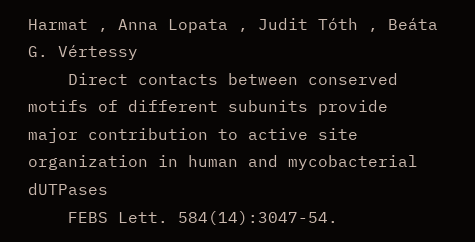Harmat , Anna Lopata , Judit Tóth , Beáta G. Vértessy
    Direct contacts between conserved motifs of different subunits provide major contribution to active site organization in human and mycobacterial dUTPases
    FEBS Lett. 584(14):3047-54.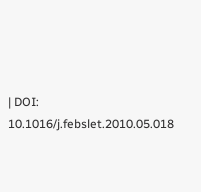| DOI: 10.1016/j.febslet.2010.05.018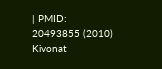| PMID: 20493855 (2010) Kivonat